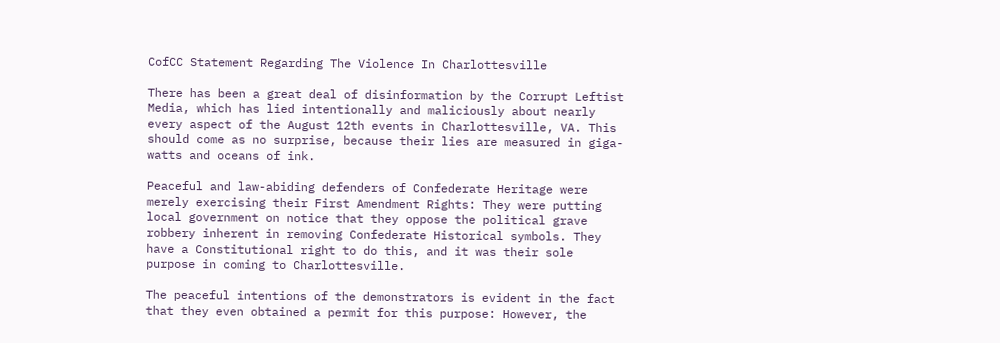CofCC Statement Regarding The Violence In Charlottesville

There has been a great deal of disinformation by the Corrupt Leftist Media, which has lied intentionally and maliciously about nearly every aspect of the August 12th events in Charlottesville, VA. This should come as no surprise, because their lies are measured in giga-watts and oceans of ink.

Peaceful and law-abiding defenders of Confederate Heritage were merely exercising their First Amendment Rights: They were putting local government on notice that they oppose the political grave robbery inherent in removing Confederate Historical symbols. They have a Constitutional right to do this, and it was their sole purpose in coming to Charlottesville.

The peaceful intentions of the demonstrators is evident in the fact that they even obtained a permit for this purpose: However, the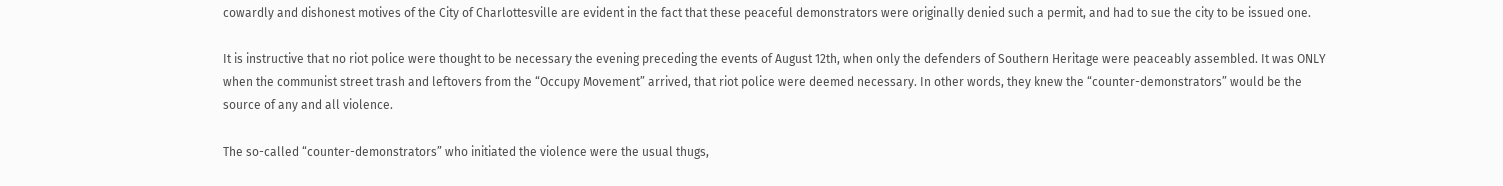cowardly and dishonest motives of the City of Charlottesville are evident in the fact that these peaceful demonstrators were originally denied such a permit, and had to sue the city to be issued one.

It is instructive that no riot police were thought to be necessary the evening preceding the events of August 12th, when only the defenders of Southern Heritage were peaceably assembled. It was ONLY when the communist street trash and leftovers from the “Occupy Movement” arrived, that riot police were deemed necessary. In other words, they knew the “counter-demonstrators” would be the source of any and all violence.

The so-called “counter-demonstrators” who initiated the violence were the usual thugs,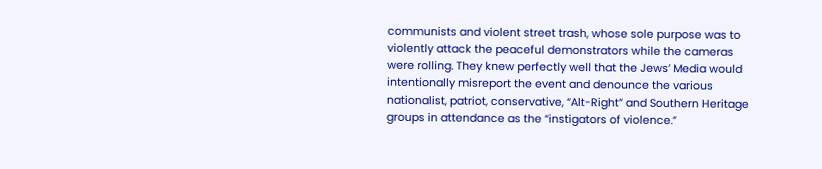communists and violent street trash, whose sole purpose was to violently attack the peaceful demonstrators while the cameras were rolling. They knew perfectly well that the Jews’ Media would intentionally misreport the event and denounce the various nationalist, patriot, conservative, “Alt-Right” and Southern Heritage groups in attendance as the “instigators of violence.”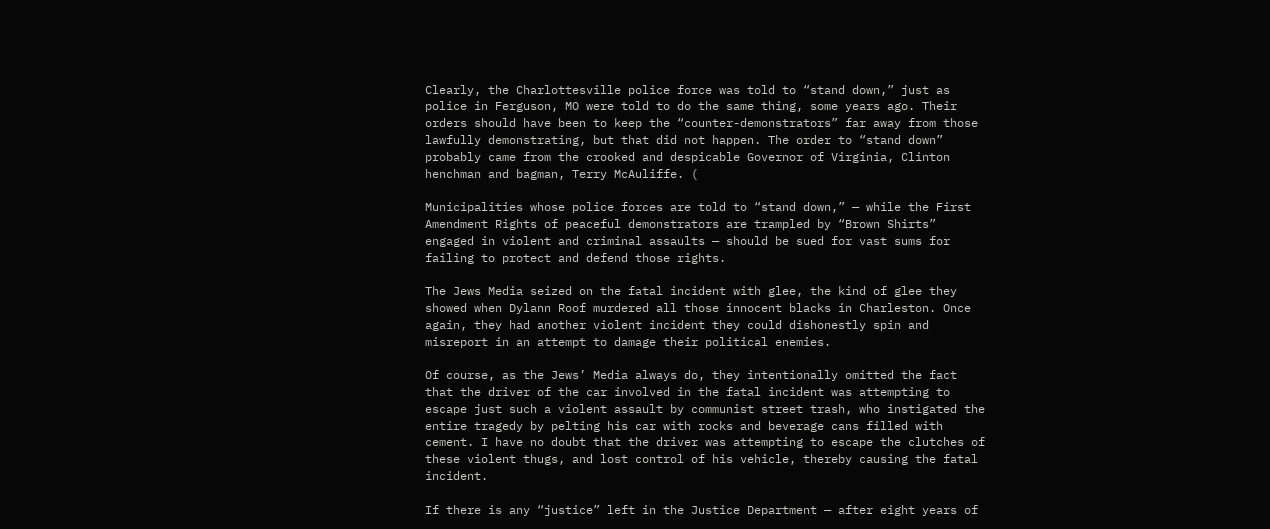Clearly, the Charlottesville police force was told to “stand down,” just as police in Ferguson, MO were told to do the same thing, some years ago. Their orders should have been to keep the “counter-demonstrators” far away from those lawfully demonstrating, but that did not happen. The order to “stand down” probably came from the crooked and despicable Governor of Virginia, Clinton henchman and bagman, Terry McAuliffe. (

Municipalities whose police forces are told to “stand down,” — while the First Amendment Rights of peaceful demonstrators are trampled by “Brown Shirts” engaged in violent and criminal assaults — should be sued for vast sums for failing to protect and defend those rights.

The Jews Media seized on the fatal incident with glee, the kind of glee they showed when Dylann Roof murdered all those innocent blacks in Charleston. Once again, they had another violent incident they could dishonestly spin and misreport in an attempt to damage their political enemies.

Of course, as the Jews’ Media always do, they intentionally omitted the fact that the driver of the car involved in the fatal incident was attempting to escape just such a violent assault by communist street trash, who instigated the entire tragedy by pelting his car with rocks and beverage cans filled with cement. I have no doubt that the driver was attempting to escape the clutches of these violent thugs, and lost control of his vehicle, thereby causing the fatal incident.

If there is any “justice” left in the Justice Department — after eight years of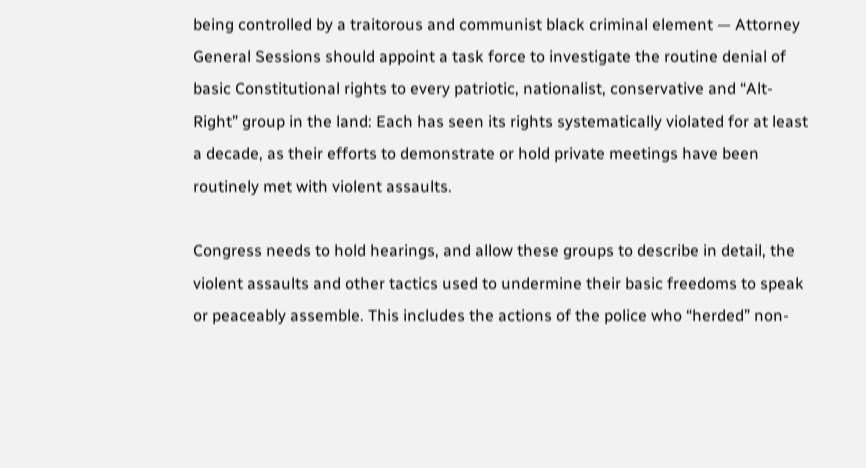being controlled by a traitorous and communist black criminal element — Attorney General Sessions should appoint a task force to investigate the routine denial of basic Constitutional rights to every patriotic, nationalist, conservative and “Alt-Right” group in the land: Each has seen its rights systematically violated for at least a decade, as their efforts to demonstrate or hold private meetings have been routinely met with violent assaults.

Congress needs to hold hearings, and allow these groups to describe in detail, the violent assaults and other tactics used to undermine their basic freedoms to speak or peaceably assemble. This includes the actions of the police who “herded” non-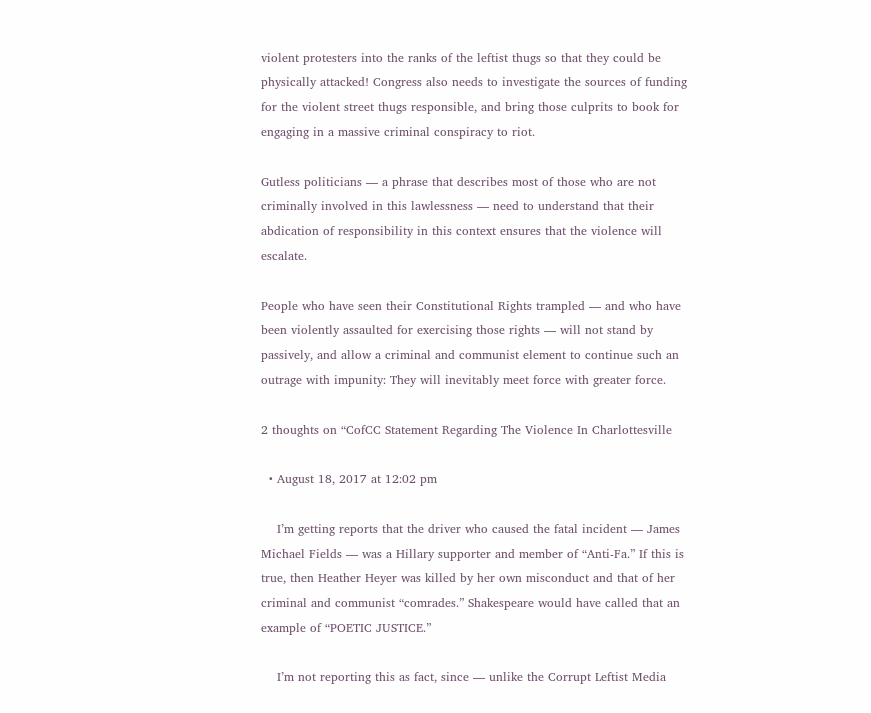violent protesters into the ranks of the leftist thugs so that they could be physically attacked! Congress also needs to investigate the sources of funding for the violent street thugs responsible, and bring those culprits to book for engaging in a massive criminal conspiracy to riot.

Gutless politicians — a phrase that describes most of those who are not criminally involved in this lawlessness — need to understand that their abdication of responsibility in this context ensures that the violence will escalate.

People who have seen their Constitutional Rights trampled — and who have been violently assaulted for exercising those rights — will not stand by passively, and allow a criminal and communist element to continue such an outrage with impunity: They will inevitably meet force with greater force.

2 thoughts on “CofCC Statement Regarding The Violence In Charlottesville

  • August 18, 2017 at 12:02 pm

    I’m getting reports that the driver who caused the fatal incident — James Michael Fields — was a Hillary supporter and member of “Anti-Fa.” If this is true, then Heather Heyer was killed by her own misconduct and that of her criminal and communist “comrades.” Shakespeare would have called that an example of “POETIC JUSTICE.”

    I’m not reporting this as fact, since — unlike the Corrupt Leftist Media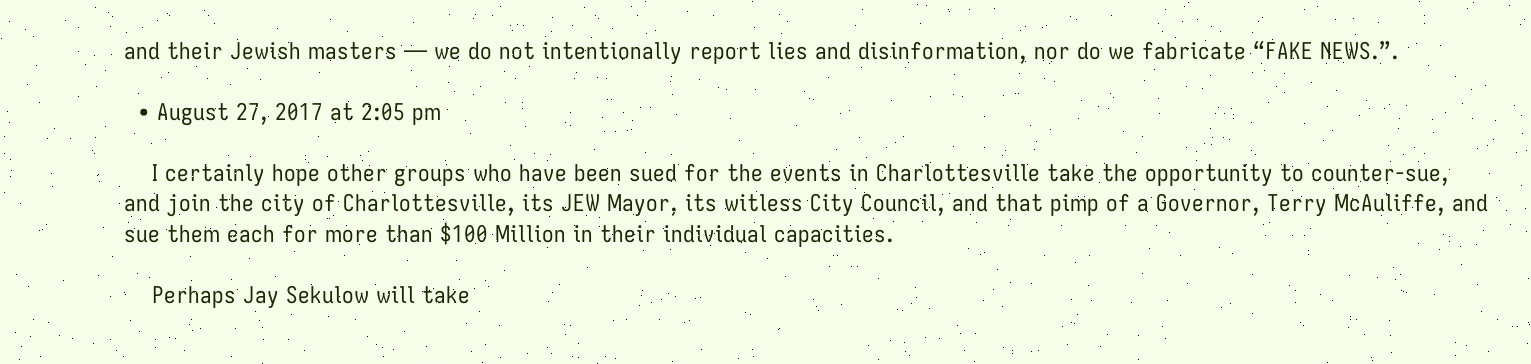and their Jewish masters — we do not intentionally report lies and disinformation, nor do we fabricate “FAKE NEWS.”.

  • August 27, 2017 at 2:05 pm

    I certainly hope other groups who have been sued for the events in Charlottesville take the opportunity to counter-sue, and join the city of Charlottesville, its JEW Mayor, its witless City Council, and that pimp of a Governor, Terry McAuliffe, and sue them each for more than $100 Million in their individual capacities.

    Perhaps Jay Sekulow will take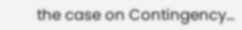the case on Contingency…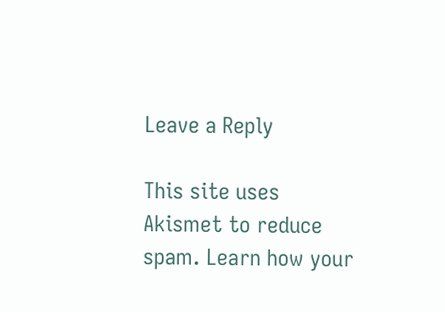Leave a Reply

This site uses Akismet to reduce spam. Learn how your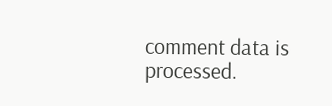comment data is processed.